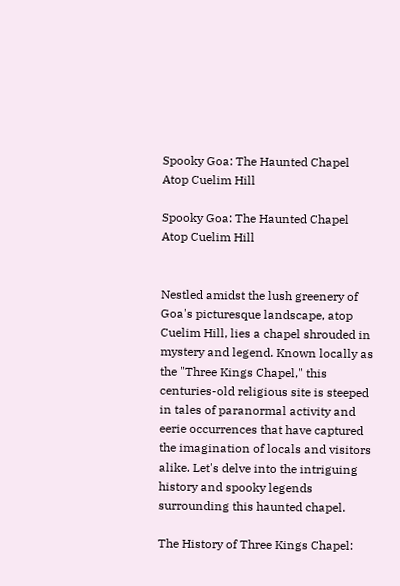Spooky Goa: The Haunted Chapel Atop Cuelim Hill

Spooky Goa: The Haunted Chapel Atop Cuelim Hill


Nestled amidst the lush greenery of Goa's picturesque landscape, atop Cuelim Hill, lies a chapel shrouded in mystery and legend. Known locally as the "Three Kings Chapel," this centuries-old religious site is steeped in tales of paranormal activity and eerie occurrences that have captured the imagination of locals and visitors alike. Let's delve into the intriguing history and spooky legends surrounding this haunted chapel.

The History of Three Kings Chapel: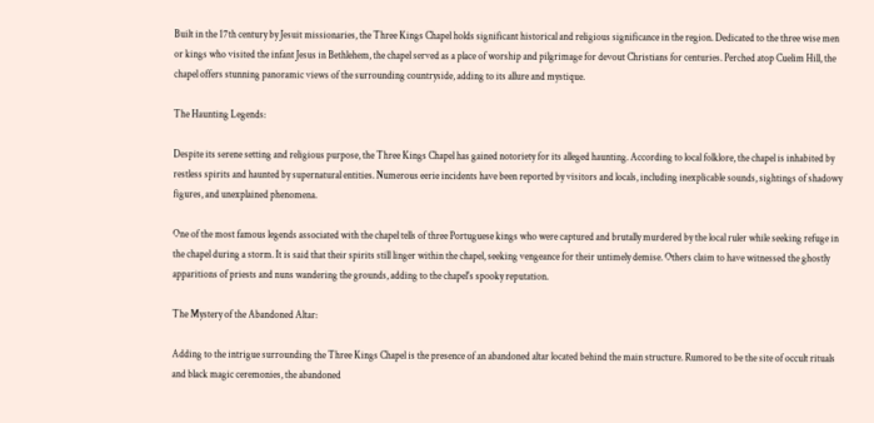Built in the 17th century by Jesuit missionaries, the Three Kings Chapel holds significant historical and religious significance in the region. Dedicated to the three wise men or kings who visited the infant Jesus in Bethlehem, the chapel served as a place of worship and pilgrimage for devout Christians for centuries. Perched atop Cuelim Hill, the chapel offers stunning panoramic views of the surrounding countryside, adding to its allure and mystique.

The Haunting Legends:

Despite its serene setting and religious purpose, the Three Kings Chapel has gained notoriety for its alleged haunting. According to local folklore, the chapel is inhabited by restless spirits and haunted by supernatural entities. Numerous eerie incidents have been reported by visitors and locals, including inexplicable sounds, sightings of shadowy figures, and unexplained phenomena.

One of the most famous legends associated with the chapel tells of three Portuguese kings who were captured and brutally murdered by the local ruler while seeking refuge in the chapel during a storm. It is said that their spirits still linger within the chapel, seeking vengeance for their untimely demise. Others claim to have witnessed the ghostly apparitions of priests and nuns wandering the grounds, adding to the chapel's spooky reputation.

The Mystery of the Abandoned Altar:

Adding to the intrigue surrounding the Three Kings Chapel is the presence of an abandoned altar located behind the main structure. Rumored to be the site of occult rituals and black magic ceremonies, the abandoned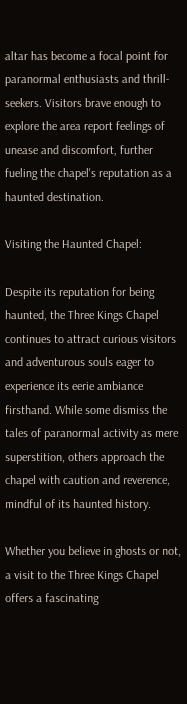altar has become a focal point for paranormal enthusiasts and thrill-seekers. Visitors brave enough to explore the area report feelings of unease and discomfort, further fueling the chapel's reputation as a haunted destination.

Visiting the Haunted Chapel:

Despite its reputation for being haunted, the Three Kings Chapel continues to attract curious visitors and adventurous souls eager to experience its eerie ambiance firsthand. While some dismiss the tales of paranormal activity as mere superstition, others approach the chapel with caution and reverence, mindful of its haunted history.

Whether you believe in ghosts or not, a visit to the Three Kings Chapel offers a fascinating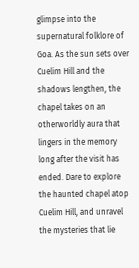glimpse into the supernatural folklore of Goa. As the sun sets over Cuelim Hill and the shadows lengthen, the chapel takes on an otherworldly aura that lingers in the memory long after the visit has ended. Dare to explore the haunted chapel atop Cuelim Hill, and unravel the mysteries that lie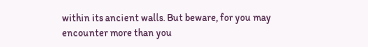within its ancient walls. But beware, for you may encounter more than you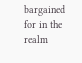bargained for in the realm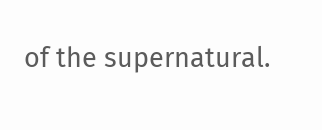of the supernatural.